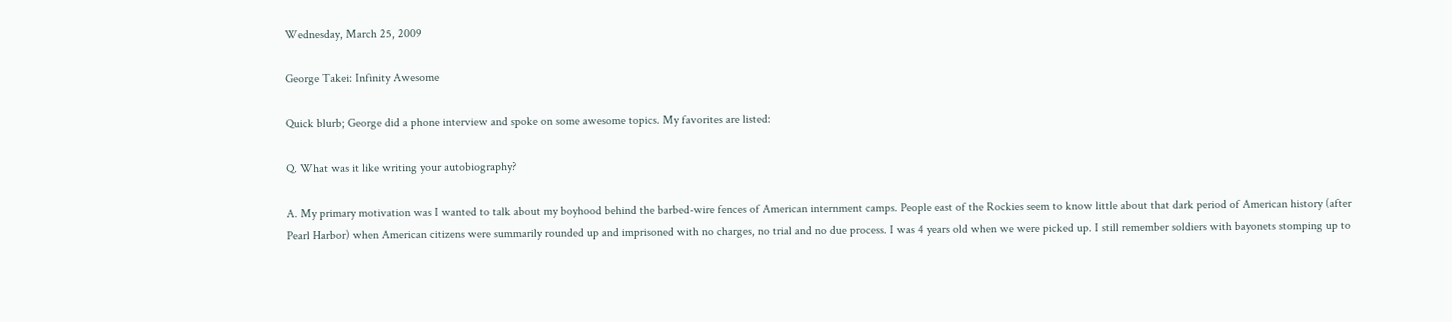Wednesday, March 25, 2009

George Takei: Infinity Awesome

Quick blurb; George did a phone interview and spoke on some awesome topics. My favorites are listed:

Q. What was it like writing your autobiography?

A. My primary motivation was I wanted to talk about my boyhood behind the barbed-wire fences of American internment camps. People east of the Rockies seem to know little about that dark period of American history (after Pearl Harbor) when American citizens were summarily rounded up and imprisoned with no charges, no trial and no due process. I was 4 years old when we were picked up. I still remember soldiers with bayonets stomping up to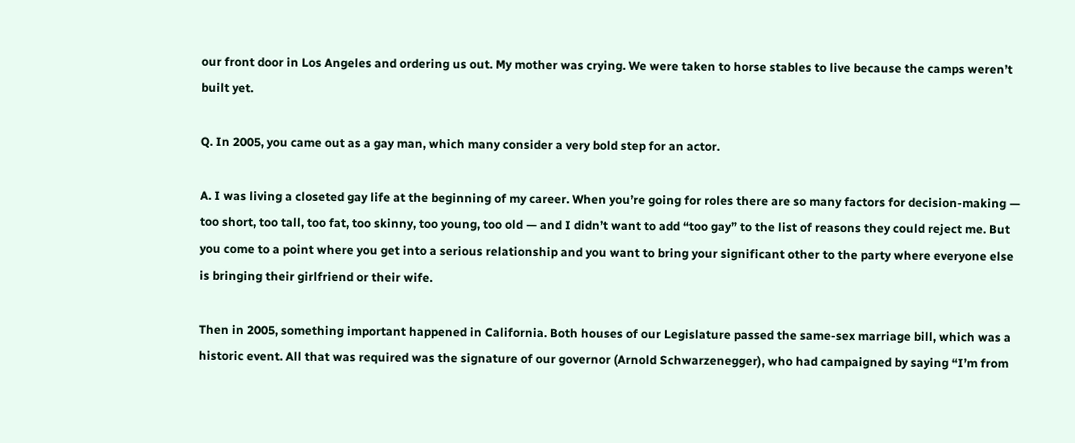our front door in Los Angeles and ordering us out. My mother was crying. We were taken to horse stables to live because the camps weren’t built yet.

Q. In 2005, you came out as a gay man, which many consider a very bold step for an actor.

A. I was living a closeted gay life at the beginning of my career. When you’re going for roles there are so many factors for decision-making — too short, too tall, too fat, too skinny, too young, too old — and I didn’t want to add “too gay” to the list of reasons they could reject me. But you come to a point where you get into a serious relationship and you want to bring your significant other to the party where everyone else is bringing their girlfriend or their wife.

Then in 2005, something important happened in California. Both houses of our Legislature passed the same-sex marriage bill, which was a historic event. All that was required was the signature of our governor (Arnold Schwarzenegger), who had campaigned by saying “I’m from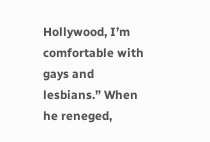Hollywood, I’m comfortable with gays and lesbians.” When he reneged,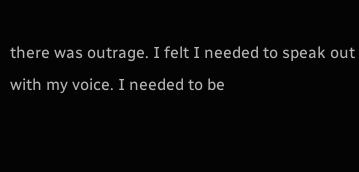there was outrage. I felt I needed to speak out with my voice. I needed to be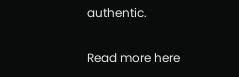authentic.

Read more here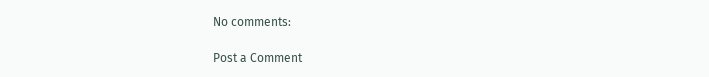No comments:

Post a Comment